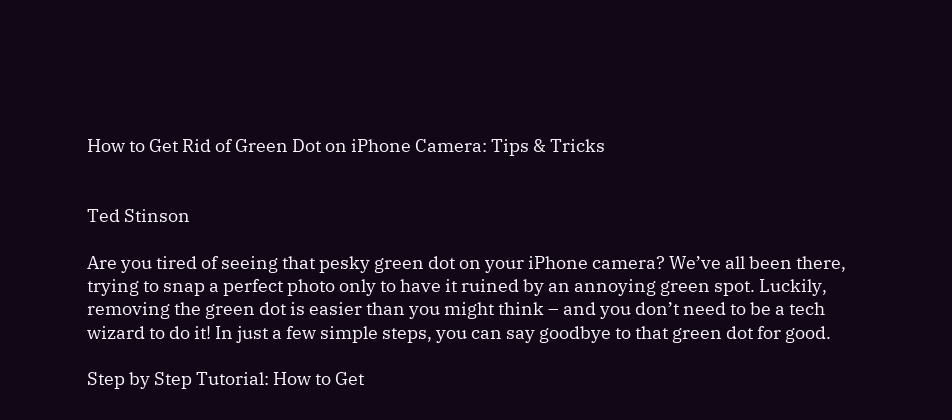How to Get Rid of Green Dot on iPhone Camera: Tips & Tricks


Ted Stinson

Are you tired of seeing that pesky green dot on your iPhone camera? We’ve all been there, trying to snap a perfect photo only to have it ruined by an annoying green spot. Luckily, removing the green dot is easier than you might think – and you don’t need to be a tech wizard to do it! In just a few simple steps, you can say goodbye to that green dot for good.

Step by Step Tutorial: How to Get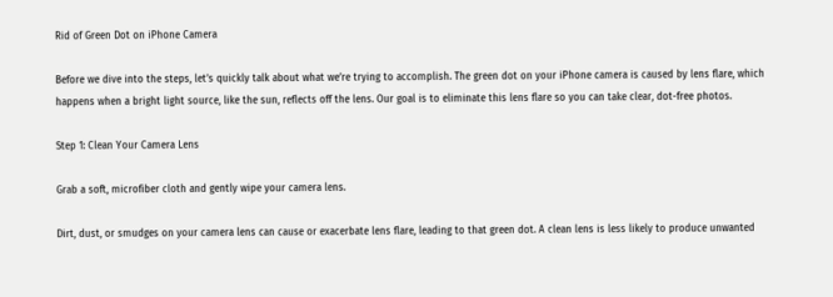Rid of Green Dot on iPhone Camera

Before we dive into the steps, let’s quickly talk about what we’re trying to accomplish. The green dot on your iPhone camera is caused by lens flare, which happens when a bright light source, like the sun, reflects off the lens. Our goal is to eliminate this lens flare so you can take clear, dot-free photos.

Step 1: Clean Your Camera Lens

Grab a soft, microfiber cloth and gently wipe your camera lens.

Dirt, dust, or smudges on your camera lens can cause or exacerbate lens flare, leading to that green dot. A clean lens is less likely to produce unwanted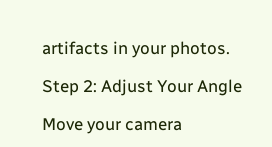artifacts in your photos.

Step 2: Adjust Your Angle

Move your camera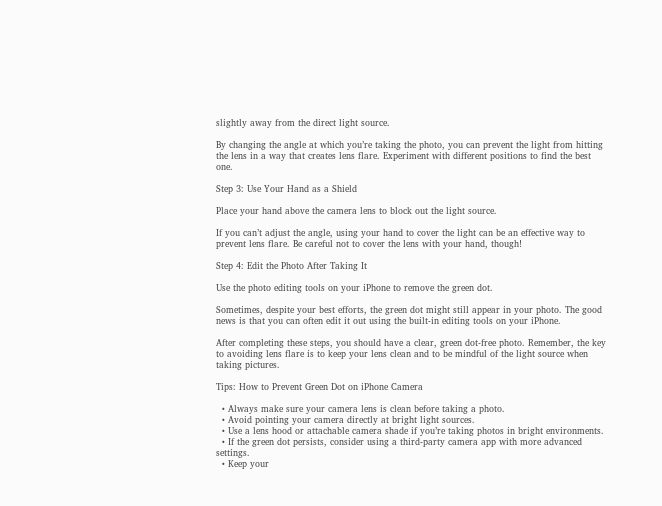slightly away from the direct light source.

By changing the angle at which you’re taking the photo, you can prevent the light from hitting the lens in a way that creates lens flare. Experiment with different positions to find the best one.

Step 3: Use Your Hand as a Shield

Place your hand above the camera lens to block out the light source.

If you can’t adjust the angle, using your hand to cover the light can be an effective way to prevent lens flare. Be careful not to cover the lens with your hand, though!

Step 4: Edit the Photo After Taking It

Use the photo editing tools on your iPhone to remove the green dot.

Sometimes, despite your best efforts, the green dot might still appear in your photo. The good news is that you can often edit it out using the built-in editing tools on your iPhone.

After completing these steps, you should have a clear, green dot-free photo. Remember, the key to avoiding lens flare is to keep your lens clean and to be mindful of the light source when taking pictures.

Tips: How to Prevent Green Dot on iPhone Camera

  • Always make sure your camera lens is clean before taking a photo.
  • Avoid pointing your camera directly at bright light sources.
  • Use a lens hood or attachable camera shade if you’re taking photos in bright environments.
  • If the green dot persists, consider using a third-party camera app with more advanced settings.
  • Keep your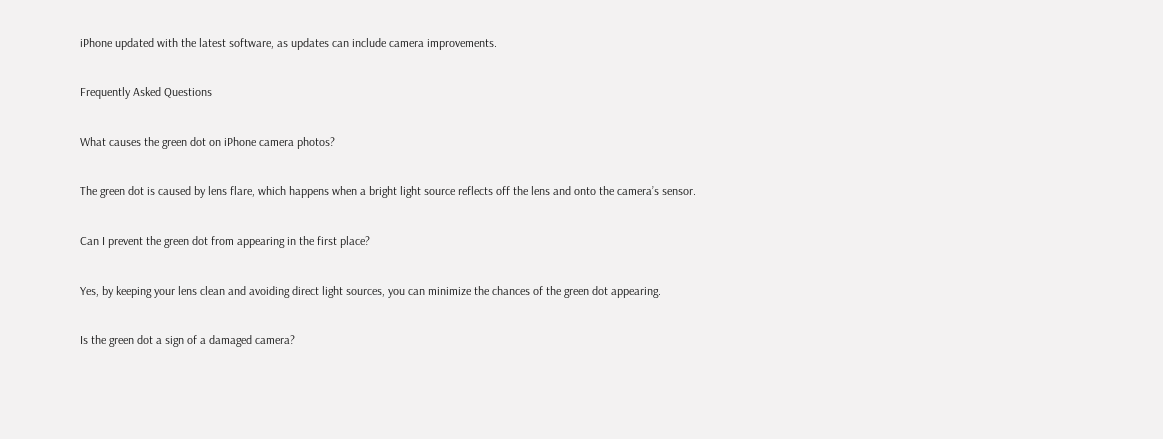iPhone updated with the latest software, as updates can include camera improvements.

Frequently Asked Questions

What causes the green dot on iPhone camera photos?

The green dot is caused by lens flare, which happens when a bright light source reflects off the lens and onto the camera’s sensor.

Can I prevent the green dot from appearing in the first place?

Yes, by keeping your lens clean and avoiding direct light sources, you can minimize the chances of the green dot appearing.

Is the green dot a sign of a damaged camera?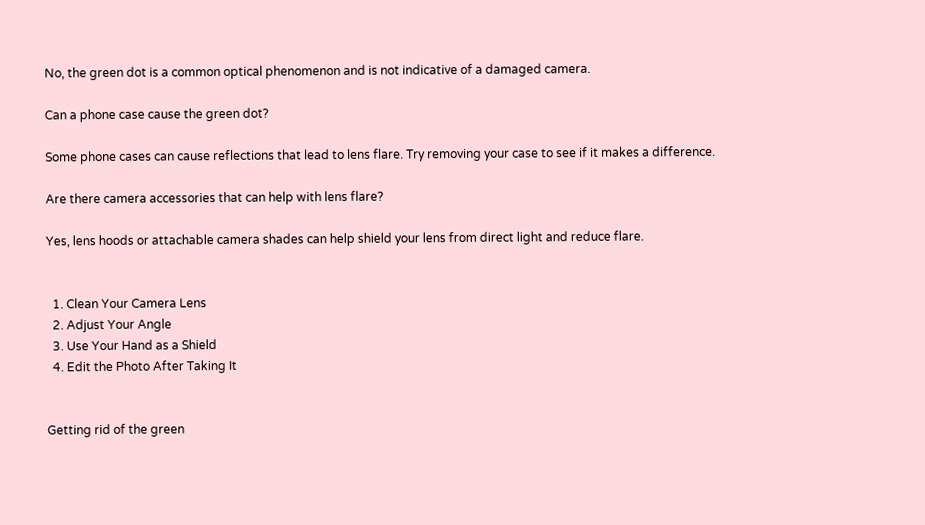No, the green dot is a common optical phenomenon and is not indicative of a damaged camera.

Can a phone case cause the green dot?

Some phone cases can cause reflections that lead to lens flare. Try removing your case to see if it makes a difference.

Are there camera accessories that can help with lens flare?

Yes, lens hoods or attachable camera shades can help shield your lens from direct light and reduce flare.


  1. Clean Your Camera Lens
  2. Adjust Your Angle
  3. Use Your Hand as a Shield
  4. Edit the Photo After Taking It


Getting rid of the green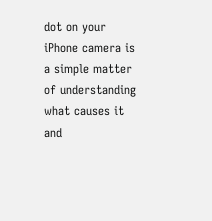dot on your iPhone camera is a simple matter of understanding what causes it and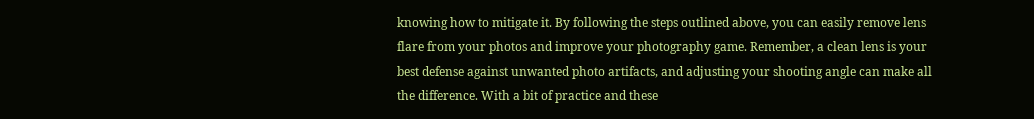knowing how to mitigate it. By following the steps outlined above, you can easily remove lens flare from your photos and improve your photography game. Remember, a clean lens is your best defense against unwanted photo artifacts, and adjusting your shooting angle can make all the difference. With a bit of practice and these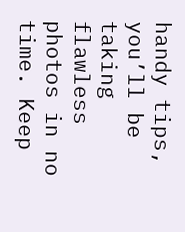handy tips, you’ll be taking flawless photos in no time. Keep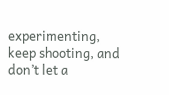experimenting, keep shooting, and don’t let a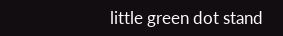little green dot stand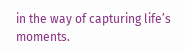in the way of capturing life’s moments.